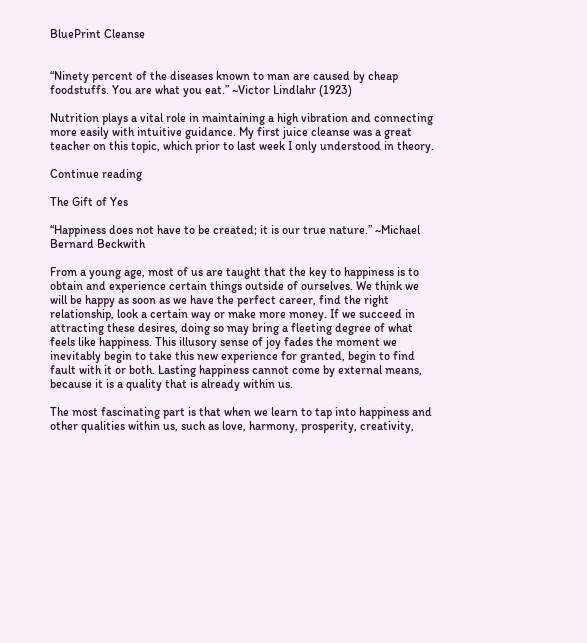BluePrint Cleanse


“Ninety percent of the diseases known to man are caused by cheap foodstuffs. You are what you eat.” ~Victor Lindlahr (1923)

Nutrition plays a vital role in maintaining a high vibration and connecting more easily with intuitive guidance. My first juice cleanse was a great teacher on this topic, which prior to last week I only understood in theory.

Continue reading

The Gift of Yes

“Happiness does not have to be created; it is our true nature.” ~Michael Bernard Beckwith

From a young age, most of us are taught that the key to happiness is to obtain and experience certain things outside of ourselves. We think we will be happy as soon as we have the perfect career, find the right relationship, look a certain way or make more money. If we succeed in attracting these desires, doing so may bring a fleeting degree of what feels like happiness. This illusory sense of joy fades the moment we inevitably begin to take this new experience for granted, begin to find fault with it or both. Lasting happiness cannot come by external means, because it is a quality that is already within us.

The most fascinating part is that when we learn to tap into happiness and other qualities within us, such as love, harmony, prosperity, creativity,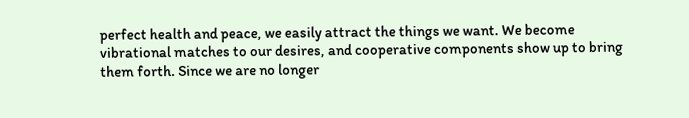perfect health and peace, we easily attract the things we want. We become vibrational matches to our desires, and cooperative components show up to bring them forth. Since we are no longer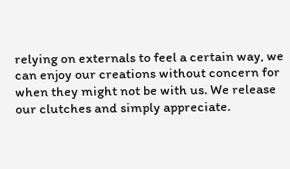relying on externals to feel a certain way, we can enjoy our creations without concern for when they might not be with us. We release our clutches and simply appreciate.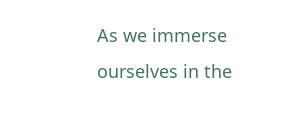As we immerse ourselves in the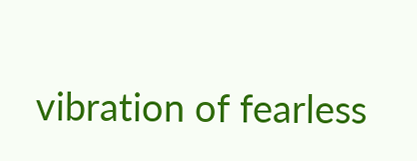vibration of fearless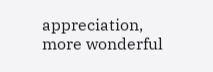appreciation, more wonderful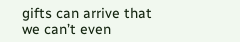gifts can arrive that we can’t even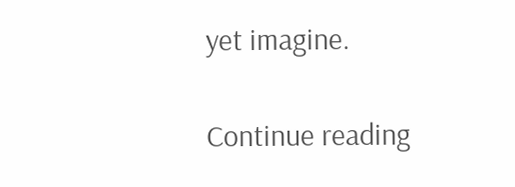yet imagine.

Continue reading